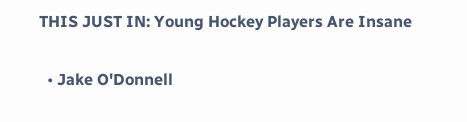THIS JUST IN: Young Hockey Players Are Insane

  • Jake O'Donnell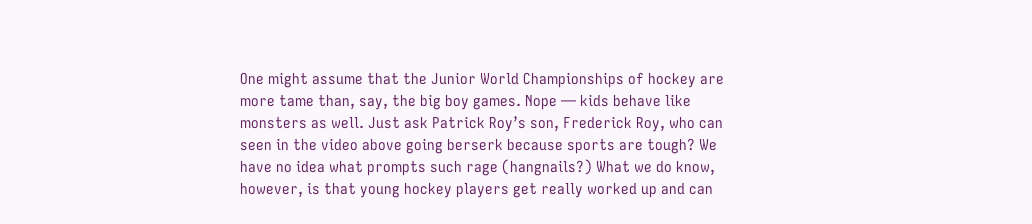One might assume that the Junior World Championships of hockey are more tame than, say, the big boy games. Nope — kids behave like monsters as well. Just ask Patrick Roy’s son, Frederick Roy, who can seen in the video above going berserk because sports are tough? We have no idea what prompts such rage (hangnails?) What we do know, however, is that young hockey players get really worked up and can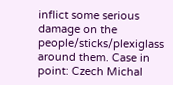inflict some serious damage on the people/sticks/plexiglass around them. Case in point: Czech Michal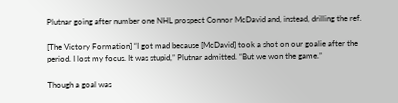Plutnar going after number one NHL prospect Connor McDavid and, instead, drilling the ref.

[The Victory Formation] “I got mad because [McDavid] took a shot on our goalie after the period. I lost my focus. It was stupid,” Plutnar admitted. “But we won the game.”

Though a goal was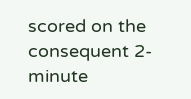scored on the consequent 2-minute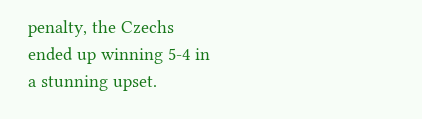penalty, the Czechs ended up winning 5-4 in a stunning upset.